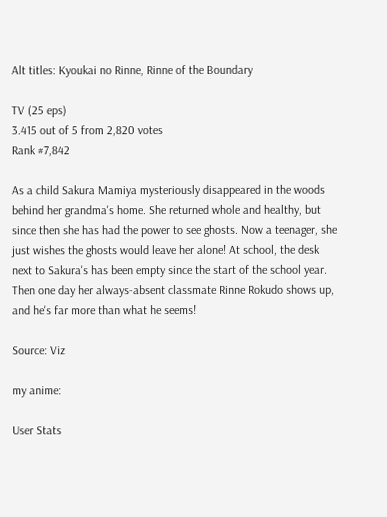Alt titles: Kyoukai no Rinne, Rinne of the Boundary

TV (25 eps)
3.415 out of 5 from 2,820 votes
Rank #7,842

As a child Sakura Mamiya mysteriously disappeared in the woods behind her grandma's home. She returned whole and healthy, but since then she has had the power to see ghosts. Now a teenager, she just wishes the ghosts would leave her alone! At school, the desk next to Sakura's has been empty since the start of the school year. Then one day her always-absent classmate Rinne Rokudo shows up, and he's far more than what he seems!

Source: Viz

my anime:

User Stats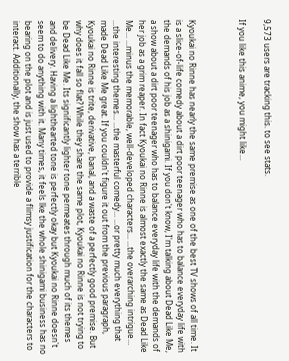9,573 users are tracking this. to see stats.

If you like this anime, you might like...



Kyoukai no Rinne has nearly the same premise as one of the best TV shows of all time. It is a slice-of-life comedy about a dirt poor teenager who has to balance everyday life with the demands of his job as a shinigami. If you don't know, I'm talking about Dead Like Me, a show about a dirt poor teenager who has to balance everyday life with the demands of her job as a grim reaper. In fact Kyoukai no Rinne is almost exactly the same as Dead Like Me... ...minus the memorable, well-developed characters... ...the overarching intrigue... ...the interesting themes... ...the masterful comedy... ...or pretty much everything that made Dead Like Me great. If you couldn't figure it out from the previous paragraph, Kyoukai no Rinne is trite, derivative, banal, and a waste of a perfectly good premise. But why does it fall so flat? While they share the same plot, Kyoukai no Rinne is not trying to be Dead Like Me. Its significantly lighter tone permeates through much of its themes and delivery. Having a lighthearted tone is perfectly okay but Kyoukai no Rinne doesn't seem to do anything with it. Many times, it feels lke the whole shinigami business has no bearing on the plot and is just used to provide a flimsy justification for the characters to interact. Additionally, the show has a terrible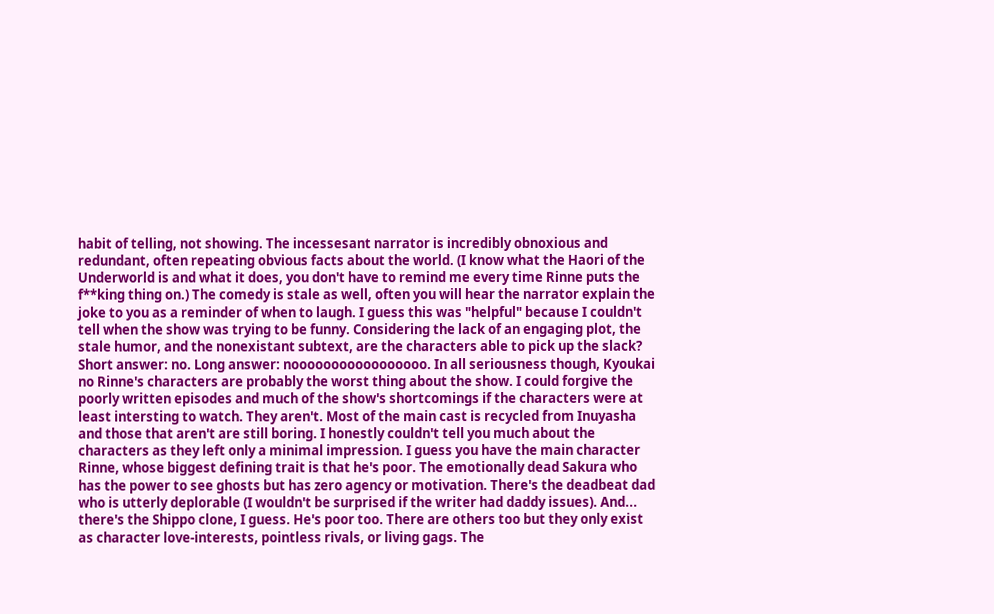habit of telling, not showing. The incessesant narrator is incredibly obnoxious and redundant, often repeating obvious facts about the world. (I know what the Haori of the Underworld is and what it does, you don't have to remind me every time Rinne puts the f**king thing on.) The comedy is stale as well, often you will hear the narrator explain the joke to you as a reminder of when to laugh. I guess this was "helpful" because I couldn't tell when the show was trying to be funny. Considering the lack of an engaging plot, the stale humor, and the nonexistant subtext, are the characters able to pick up the slack? Short answer: no. Long answer: nooooooooooooooooo. In all seriousness though, Kyoukai no Rinne's characters are probably the worst thing about the show. I could forgive the poorly written episodes and much of the show's shortcomings if the characters were at least intersting to watch. They aren't. Most of the main cast is recycled from Inuyasha and those that aren't are still boring. I honestly couldn't tell you much about the characters as they left only a minimal impression. I guess you have the main character Rinne, whose biggest defining trait is that he's poor. The emotionally dead Sakura who has the power to see ghosts but has zero agency or motivation. There's the deadbeat dad who is utterly deplorable (I wouldn't be surprised if the writer had daddy issues). And... there's the Shippo clone, I guess. He's poor too. There are others too but they only exist as character love-interests, pointless rivals, or living gags. The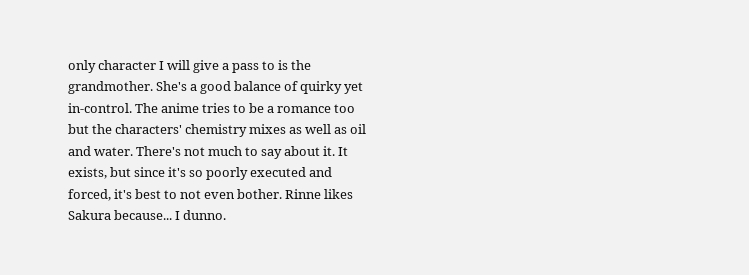only character I will give a pass to is the grandmother. She's a good balance of quirky yet in-control. The anime tries to be a romance too but the characters' chemistry mixes as well as oil and water. There's not much to say about it. It exists, but since it's so poorly executed and forced, it's best to not even bother. Rinne likes Sakura because... I dunno.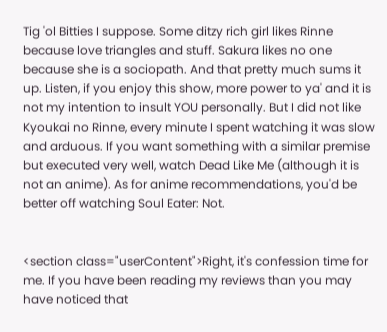Tig 'ol Bitties I suppose. Some ditzy rich girl likes Rinne because love triangles and stuff. Sakura likes no one because she is a sociopath. And that pretty much sums it up. Listen, if you enjoy this show, more power to ya' and it is not my intention to insult YOU personally. But I did not like Kyoukai no Rinne, every minute I spent watching it was slow and arduous. If you want something with a similar premise but executed very well, watch Dead Like Me (although it is not an anime). As for anime recommendations, you'd be better off watching Soul Eater: Not.


<section class="userContent">Right, it's confession time for me. If you have been reading my reviews than you may have noticed that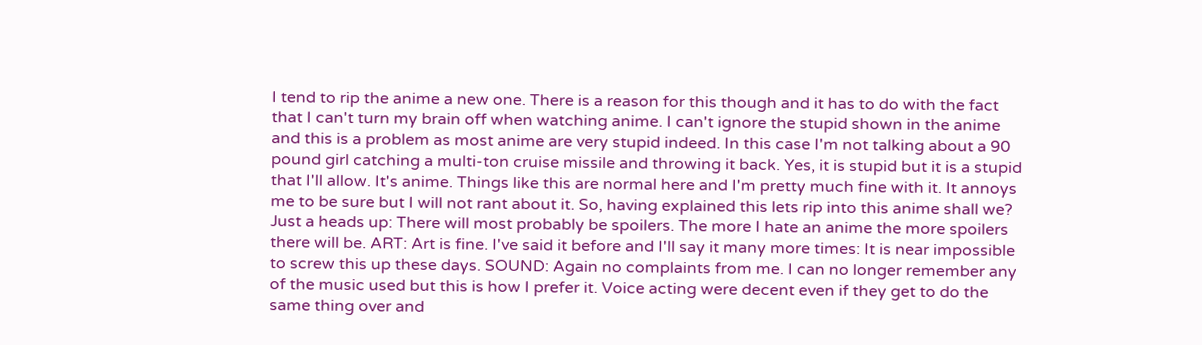I tend to rip the anime a new one. There is a reason for this though and it has to do with the fact that I can't turn my brain off when watching anime. I can't ignore the stupid shown in the anime and this is a problem as most anime are very stupid indeed. In this case I'm not talking about a 90 pound girl catching a multi-ton cruise missile and throwing it back. Yes, it is stupid but it is a stupid that I'll allow. It's anime. Things like this are normal here and I'm pretty much fine with it. It annoys me to be sure but I will not rant about it. So, having explained this lets rip into this anime shall we? Just a heads up: There will most probably be spoilers. The more I hate an anime the more spoilers there will be. ART: Art is fine. I've said it before and I'll say it many more times: It is near impossible to screw this up these days. SOUND: Again no complaints from me. I can no longer remember any of the music used but this is how I prefer it. Voice acting were decent even if they get to do the same thing over and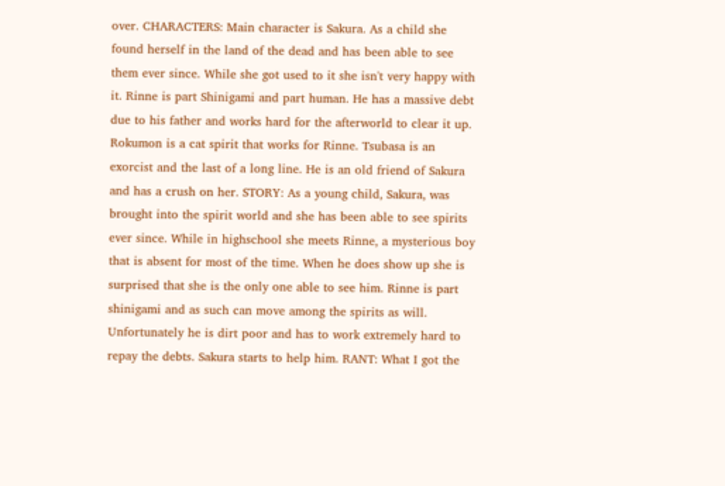over. CHARACTERS: Main character is Sakura. As a child she found herself in the land of the dead and has been able to see them ever since. While she got used to it she isn't very happy with it. Rinne is part Shinigami and part human. He has a massive debt due to his father and works hard for the afterworld to clear it up. Rokumon is a cat spirit that works for Rinne. Tsubasa is an exorcist and the last of a long line. He is an old friend of Sakura and has a crush on her. STORY: As a young child, Sakura, was brought into the spirit world and she has been able to see spirits ever since. While in highschool she meets Rinne, a mysterious boy that is absent for most of the time. When he does show up she is surprised that she is the only one able to see him. Rinne is part shinigami and as such can move among the spirits as will. Unfortunately he is dirt poor and has to work extremely hard to repay the debts. Sakura starts to help him. RANT: What I got the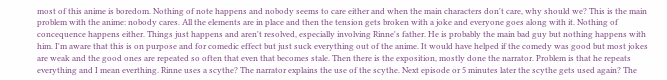most of this anime is boredom. Nothing of note happens and nobody seems to care either and when the main characters don't care, why should we? This is the main problem with the anime: nobody cares. All the elements are in place and then the tension gets broken with a joke and everyone goes along with it. Nothing of concequence happens either. Things just happens and aren't resolved, especially involving Rinne's father. He is probably the main bad guy but nothing happens with him. I'm aware that this is on purpose and for comedic effect but just suck everything out of the anime. It would have helped if the comedy was good but most jokes are weak and the good ones are repeated so often that even that becomes stale. Then there is the exposition, mostly done the narrator. Problem is that he repeats everything and I mean everthing. Rinne uses a scythe? The narrator explains the use of the scythe. Next episode or 5 minutes later the scythe gets used again? The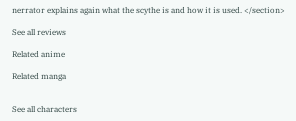nerrator explains again what the scythe is and how it is used. </section>

See all reviews

Related anime

Related manga


See all characters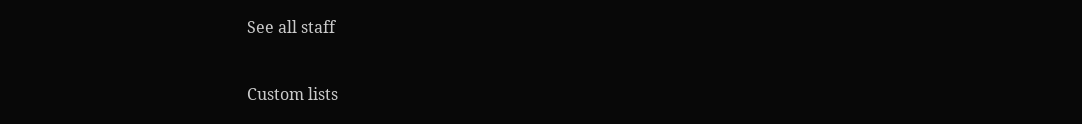See all staff


Custom lists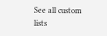See all custom lists